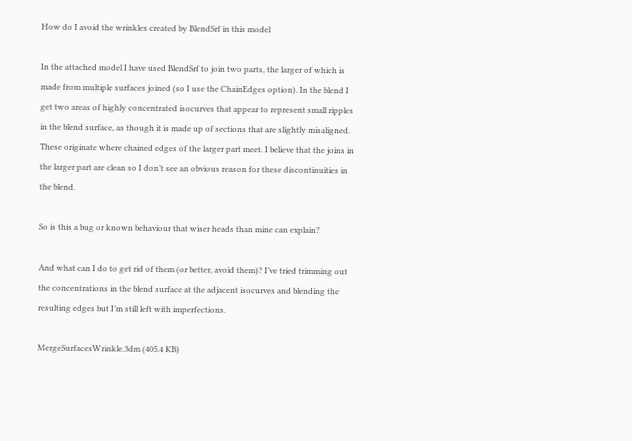How do I avoid the wrinkles created by BlendSrf in this model

In the attached model I have used BlendSrf to join two parts, the larger of which is made from multiple surfaces joined (so I use the ChainEdges option). In the blend I get two areas of highly concentrated isocurves that appear to represent small ripples in the blend surface, as though it is made up of sections that are slightly misaligned. These originate where chained edges of the larger part meet. I believe that the joins in the larger part are clean so I don’t see an obvious reason for these discontinuities in the blend.

So is this a bug or known behaviour that wiser heads than mine can explain?

And what can I do to get rid of them (or better, avoid them)? I’ve tried trimming out the concentrations in the blend surface at the adjacent isocurves and blending the resulting edges but I’m still left with imperfections.

MergeSurfacesWrinkle.3dm (405.4 KB)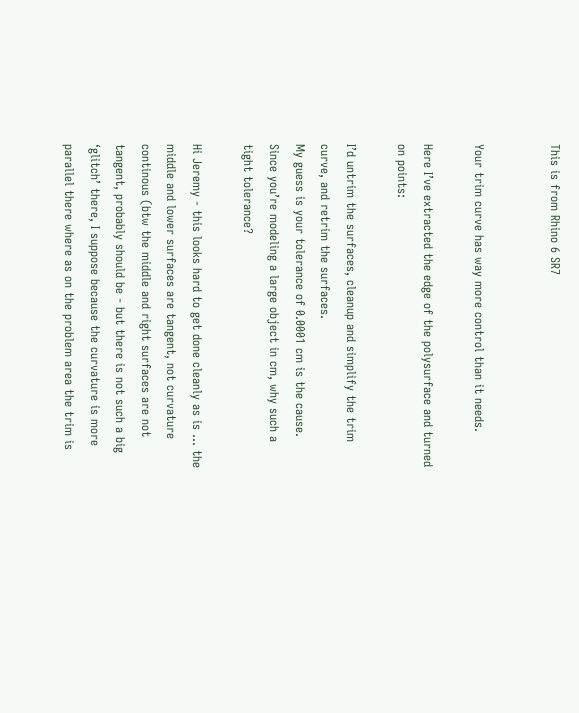This is from Rhino 6 SR7


Your trim curve has way more control than it needs.

Here I’ve extracted the edge of the polysurface and turned on points:

I’d untrim the surfaces, cleanup and simplify the trim curve, and retrim the surfaces.
My guess is your tolerance of 0.0001 cm is the cause.
Since you’re modeling a large object in cm, why such a tight tolerance?

Hi Jeremy - this looks hard to get done cleanly as is … the middle and lower surfaces are tangent, not curvature continous (btw the middle and right surfaces are not tangent, probably should be - but there is not such a big ‘glitch’ there, I suppose because the curvature is more parallel there where as on the problem area the trim is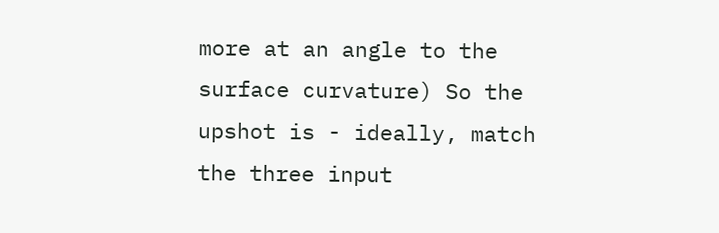more at an angle to the surface curvature) So the upshot is - ideally, match the three input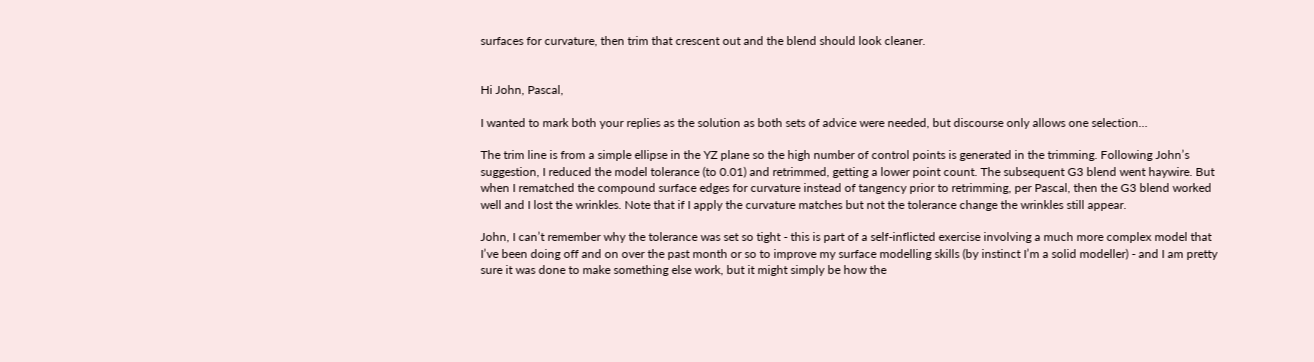surfaces for curvature, then trim that crescent out and the blend should look cleaner.


Hi John, Pascal,

I wanted to mark both your replies as the solution as both sets of advice were needed, but discourse only allows one selection…

The trim line is from a simple ellipse in the YZ plane so the high number of control points is generated in the trimming. Following John’s suggestion, I reduced the model tolerance (to 0.01) and retrimmed, getting a lower point count. The subsequent G3 blend went haywire. But when I rematched the compound surface edges for curvature instead of tangency prior to retrimming, per Pascal, then the G3 blend worked well and I lost the wrinkles. Note that if I apply the curvature matches but not the tolerance change the wrinkles still appear.

John, I can’t remember why the tolerance was set so tight - this is part of a self-inflicted exercise involving a much more complex model that I’ve been doing off and on over the past month or so to improve my surface modelling skills (by instinct I’m a solid modeller) - and I am pretty sure it was done to make something else work, but it might simply be how the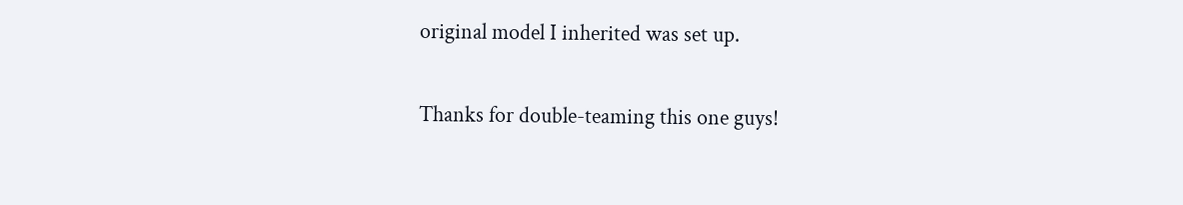original model I inherited was set up.

Thanks for double-teaming this one guys!